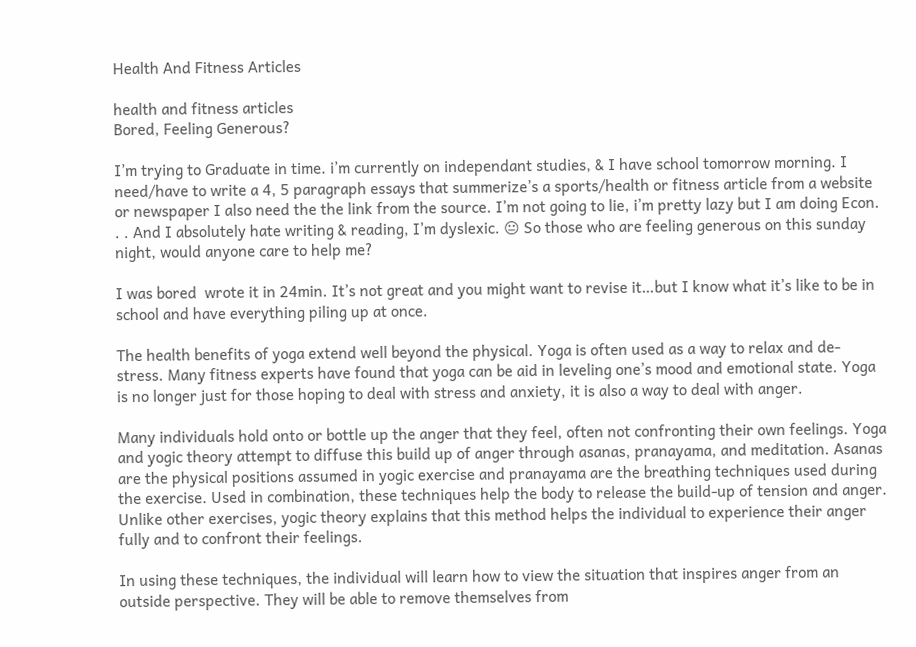Health And Fitness Articles

health and fitness articles
Bored, Feeling Generous?

I’m trying to Graduate in time. i’m currently on independant studies, & I have school tomorrow morning. I need/have to write a 4, 5 paragraph essays that summerize’s a sports/health or fitness article from a website or newspaper I also need the the link from the source. I’m not going to lie, i’m pretty lazy but I am doing Econ. . . And I absolutely hate writing & reading, I’m dyslexic. 😐 So those who are feeling generous on this sunday night, would anyone care to help me?

I was bored  wrote it in 24min. It’s not great and you might want to revise it…but I know what it’s like to be in school and have everything piling up at once.

The health benefits of yoga extend well beyond the physical. Yoga is often used as a way to relax and de-stress. Many fitness experts have found that yoga can be aid in leveling one’s mood and emotional state. Yoga is no longer just for those hoping to deal with stress and anxiety, it is also a way to deal with anger.

Many individuals hold onto or bottle up the anger that they feel, often not confronting their own feelings. Yoga and yogic theory attempt to diffuse this build up of anger through asanas, pranayama, and meditation. Asanas are the physical positions assumed in yogic exercise and pranayama are the breathing techniques used during the exercise. Used in combination, these techniques help the body to release the build-up of tension and anger. Unlike other exercises, yogic theory explains that this method helps the individual to experience their anger fully and to confront their feelings.

In using these techniques, the individual will learn how to view the situation that inspires anger from an outside perspective. They will be able to remove themselves from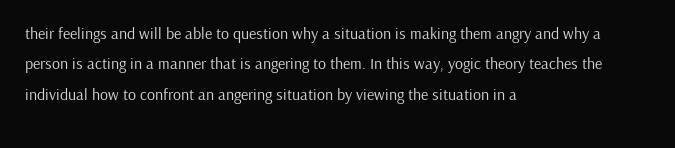their feelings and will be able to question why a situation is making them angry and why a person is acting in a manner that is angering to them. In this way, yogic theory teaches the individual how to confront an angering situation by viewing the situation in a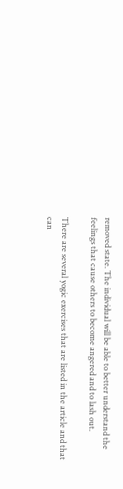removed state. The individual will be able to better understand the feelings that cause others to become angered and to lash out.

There are several yogic exercises that are listed in the article and that can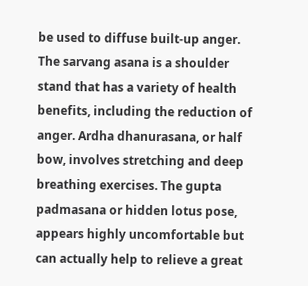be used to diffuse built-up anger. The sarvang asana is a shoulder stand that has a variety of health benefits, including the reduction of anger. Ardha dhanurasana, or half bow, involves stretching and deep breathing exercises. The gupta padmasana or hidden lotus pose, appears highly uncomfortable but can actually help to relieve a great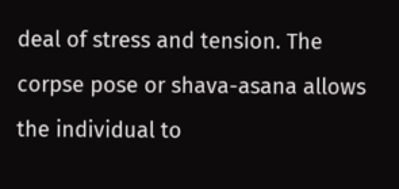deal of stress and tension. The corpse pose or shava-asana allows the individual to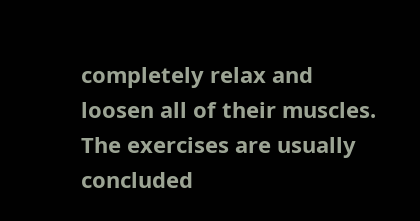completely relax and loosen all of their muscles. The exercises are usually concluded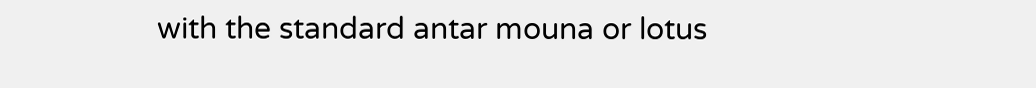with the standard antar mouna or lotus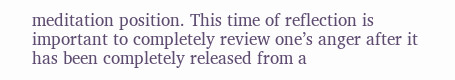meditation position. This time of reflection is important to completely review one’s anger after it has been completely released from a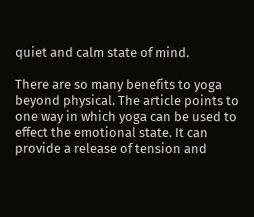quiet and calm state of mind.

There are so many benefits to yoga beyond physical. The article points to one way in which yoga can be used to effect the emotional state. It can provide a release of tension and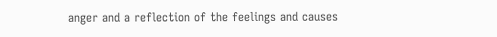anger and a reflection of the feelings and causes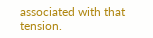associated with that tension.